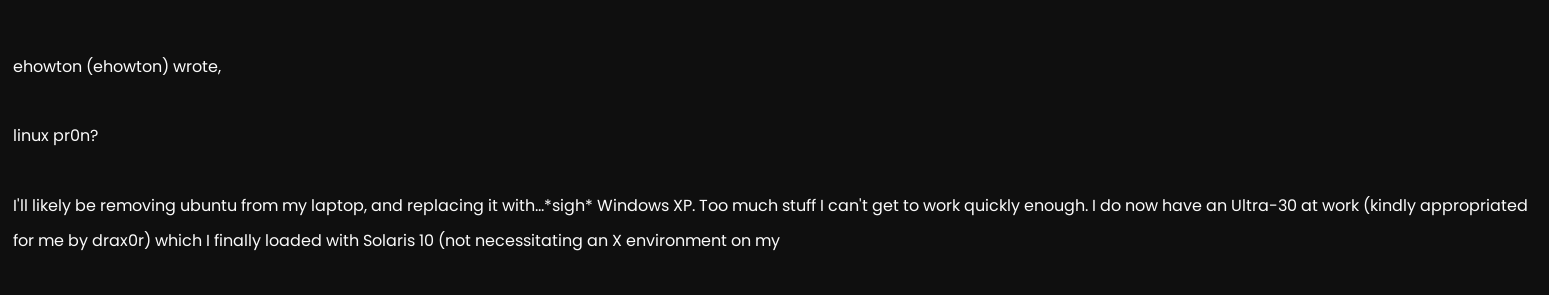ehowton (ehowton) wrote,

linux pr0n?

I'll likely be removing ubuntu from my laptop, and replacing it with...*sigh* Windows XP. Too much stuff I can't get to work quickly enough. I do now have an Ultra-30 at work (kindly appropriated for me by drax0r) which I finally loaded with Solaris 10 (not necessitating an X environment on my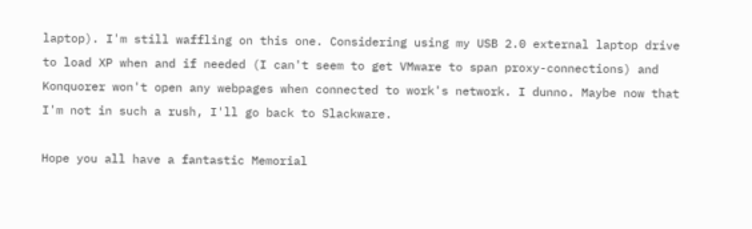laptop). I'm still waffling on this one. Considering using my USB 2.0 external laptop drive to load XP when and if needed (I can't seem to get VMware to span proxy-connections) and Konquorer won't open any webpages when connected to work's network. I dunno. Maybe now that I'm not in such a rush, I'll go back to Slackware.

Hope you all have a fantastic Memorial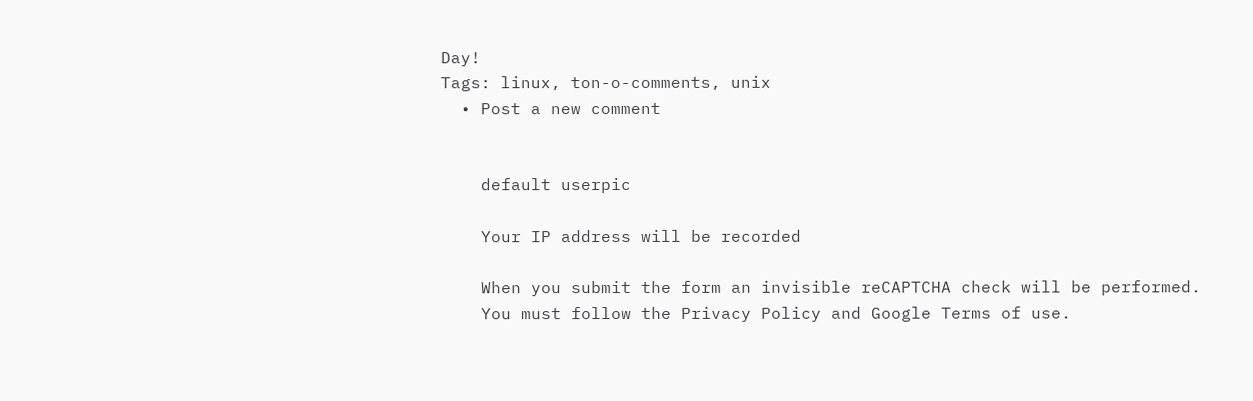Day!
Tags: linux, ton-o-comments, unix
  • Post a new comment


    default userpic

    Your IP address will be recorded

    When you submit the form an invisible reCAPTCHA check will be performed.
    You must follow the Privacy Policy and Google Terms of use.